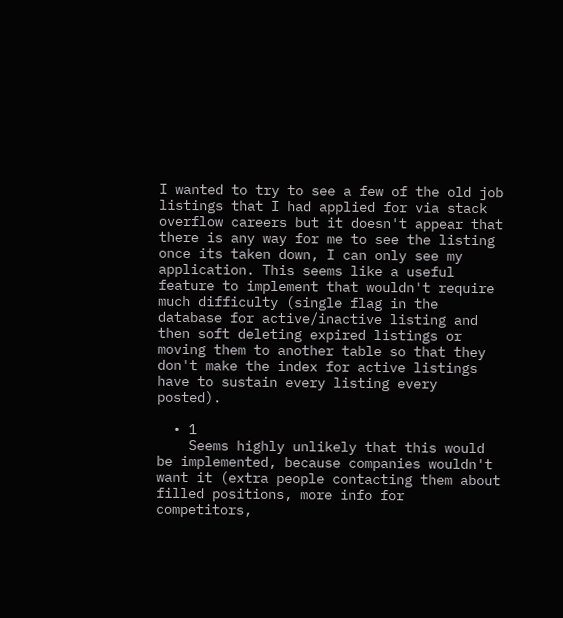I wanted to try to see a few of the old job listings that I had applied for via stack overflow careers but it doesn't appear that there is any way for me to see the listing once its taken down, I can only see my application. This seems like a useful feature to implement that wouldn't require much difficulty (single flag in the database for active/inactive listing and then soft deleting expired listings or moving them to another table so that they don't make the index for active listings have to sustain every listing every posted).

  • 1
    Seems highly unlikely that this would be implemented, because companies wouldn't want it (extra people contacting them about filled positions, more info for competitors,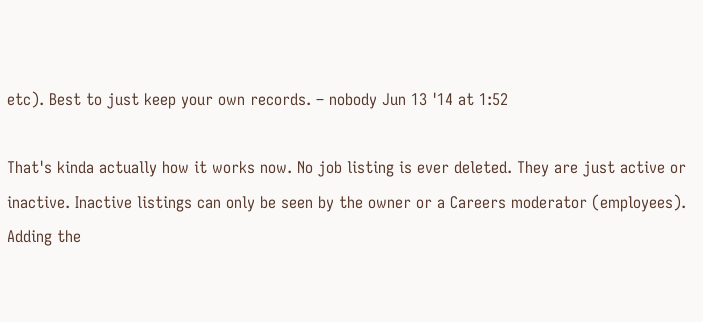etc). Best to just keep your own records. – nobody Jun 13 '14 at 1:52

That's kinda actually how it works now. No job listing is ever deleted. They are just active or inactive. Inactive listings can only be seen by the owner or a Careers moderator (employees). Adding the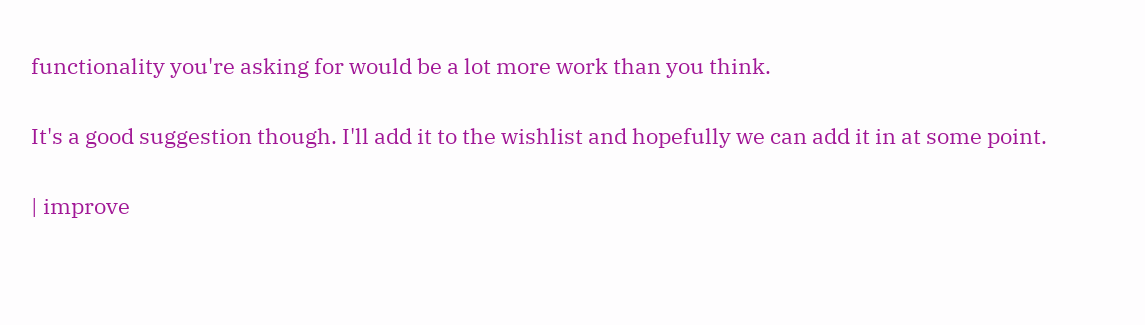functionality you're asking for would be a lot more work than you think.

It's a good suggestion though. I'll add it to the wishlist and hopefully we can add it in at some point.

| improve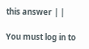this answer | |

You must log in to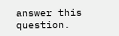answer this question.